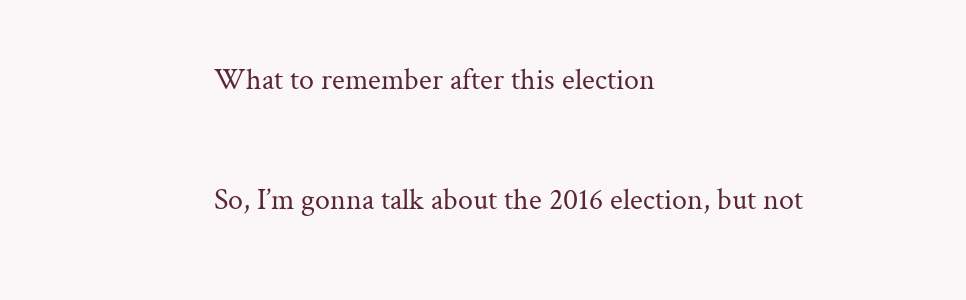What to remember after this election

So, I’m gonna talk about the 2016 election, but not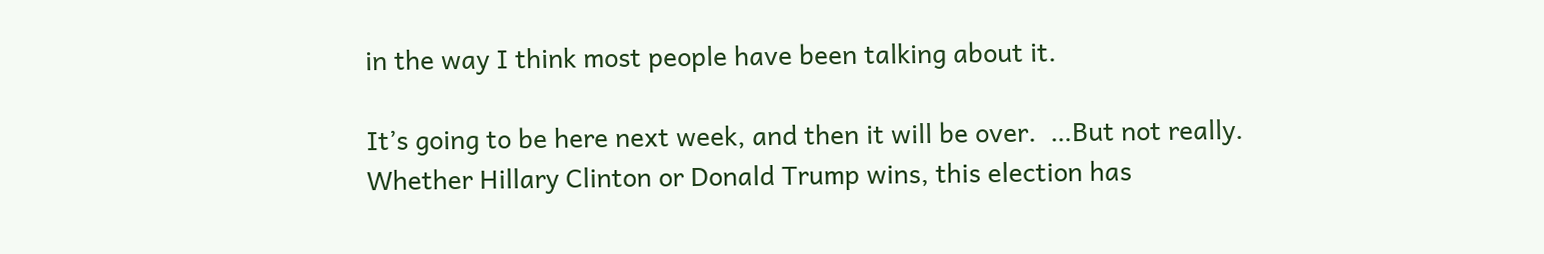in the way I think most people have been talking about it.

It’s going to be here next week, and then it will be over.  …But not really.  Whether Hillary Clinton or Donald Trump wins, this election has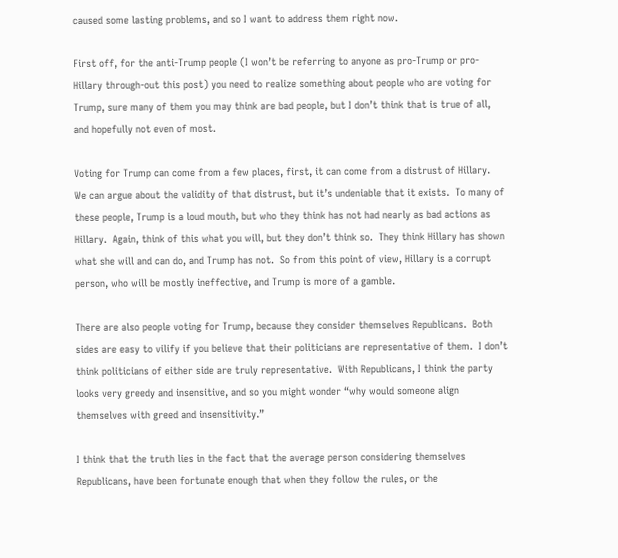caused some lasting problems, and so I want to address them right now.

First off, for the anti-Trump people (I won’t be referring to anyone as pro-Trump or pro-Hillary through-out this post) you need to realize something about people who are voting for Trump, sure many of them you may think are bad people, but I don’t think that is true of all, and hopefully not even of most.

Voting for Trump can come from a few places, first, it can come from a distrust of Hillary.  We can argue about the validity of that distrust, but it’s undeniable that it exists.  To many of these people, Trump is a loud mouth, but who they think has not had nearly as bad actions as Hillary.  Again, think of this what you will, but they don’t think so.  They think Hillary has shown what she will and can do, and Trump has not.  So from this point of view, Hillary is a corrupt person, who will be mostly ineffective, and Trump is more of a gamble.

There are also people voting for Trump, because they consider themselves Republicans.  Both sides are easy to vilify if you believe that their politicians are representative of them.  I don’t think politicians of either side are truly representative.  With Republicans, I think the party looks very greedy and insensitive, and so you might wonder “why would someone align themselves with greed and insensitivity.”

I think that the truth lies in the fact that the average person considering themselves Republicans, have been fortunate enough that when they follow the rules, or the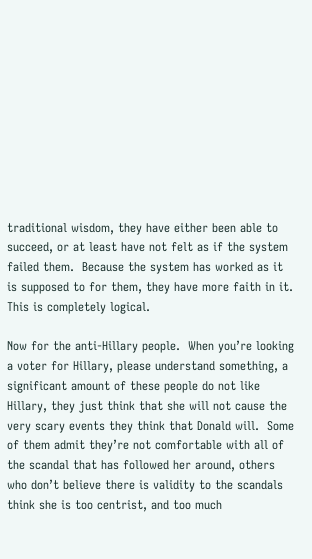traditional wisdom, they have either been able to succeed, or at least have not felt as if the system failed them.  Because the system has worked as it is supposed to for them, they have more faith in it.  This is completely logical.

Now for the anti-Hillary people.  When you’re looking a voter for Hillary, please understand something, a significant amount of these people do not like Hillary, they just think that she will not cause the very scary events they think that Donald will.  Some of them admit they’re not comfortable with all of the scandal that has followed her around, others who don’t believe there is validity to the scandals think she is too centrist, and too much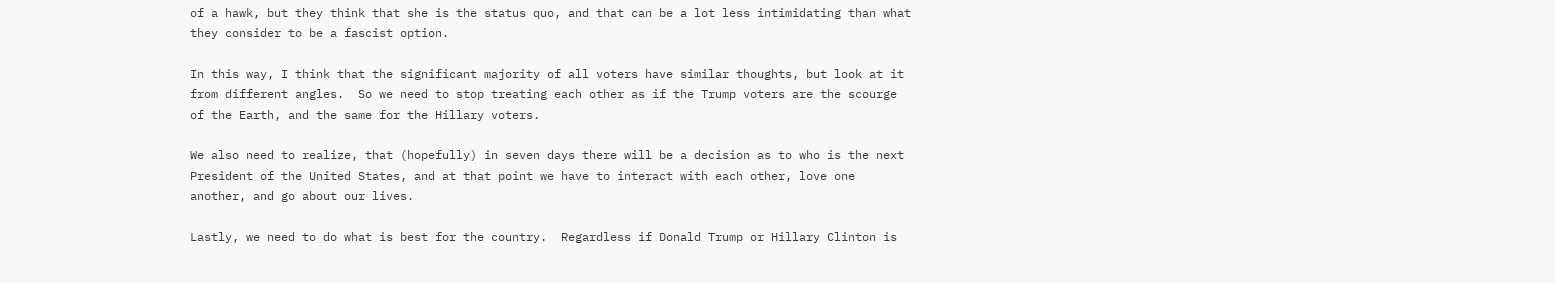of a hawk, but they think that she is the status quo, and that can be a lot less intimidating than what they consider to be a fascist option.

In this way, I think that the significant majority of all voters have similar thoughts, but look at it from different angles.  So we need to stop treating each other as if the Trump voters are the scourge of the Earth, and the same for the Hillary voters.

We also need to realize, that (hopefully) in seven days there will be a decision as to who is the next President of the United States, and at that point we have to interact with each other, love one another, and go about our lives.

Lastly, we need to do what is best for the country.  Regardless if Donald Trump or Hillary Clinton is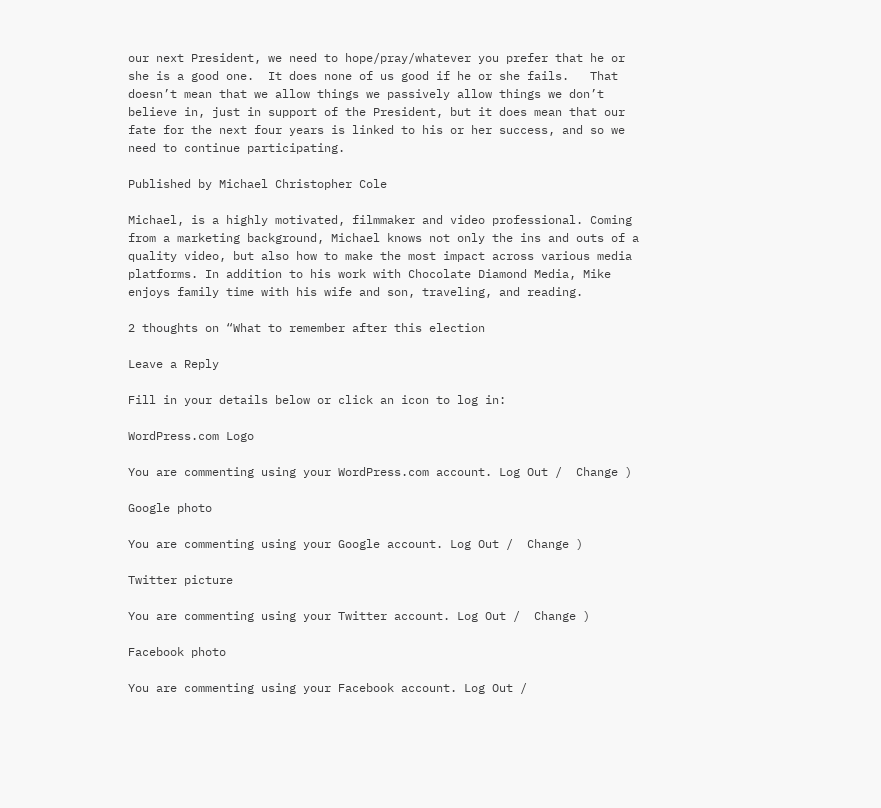our next President, we need to hope/pray/whatever you prefer that he or she is a good one.  It does none of us good if he or she fails.   That doesn’t mean that we allow things we passively allow things we don’t believe in, just in support of the President, but it does mean that our fate for the next four years is linked to his or her success, and so we need to continue participating.

Published by Michael Christopher Cole

Michael, is a highly motivated, filmmaker and video professional. Coming from a marketing background, Michael knows not only the ins and outs of a quality video, but also how to make the most impact across various media platforms. In addition to his work with Chocolate Diamond Media, Mike enjoys family time with his wife and son, traveling, and reading.

2 thoughts on “What to remember after this election

Leave a Reply

Fill in your details below or click an icon to log in:

WordPress.com Logo

You are commenting using your WordPress.com account. Log Out /  Change )

Google photo

You are commenting using your Google account. Log Out /  Change )

Twitter picture

You are commenting using your Twitter account. Log Out /  Change )

Facebook photo

You are commenting using your Facebook account. Log Out /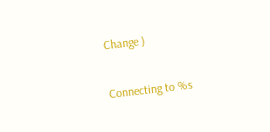Change )

Connecting to %s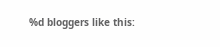%d bloggers like this: